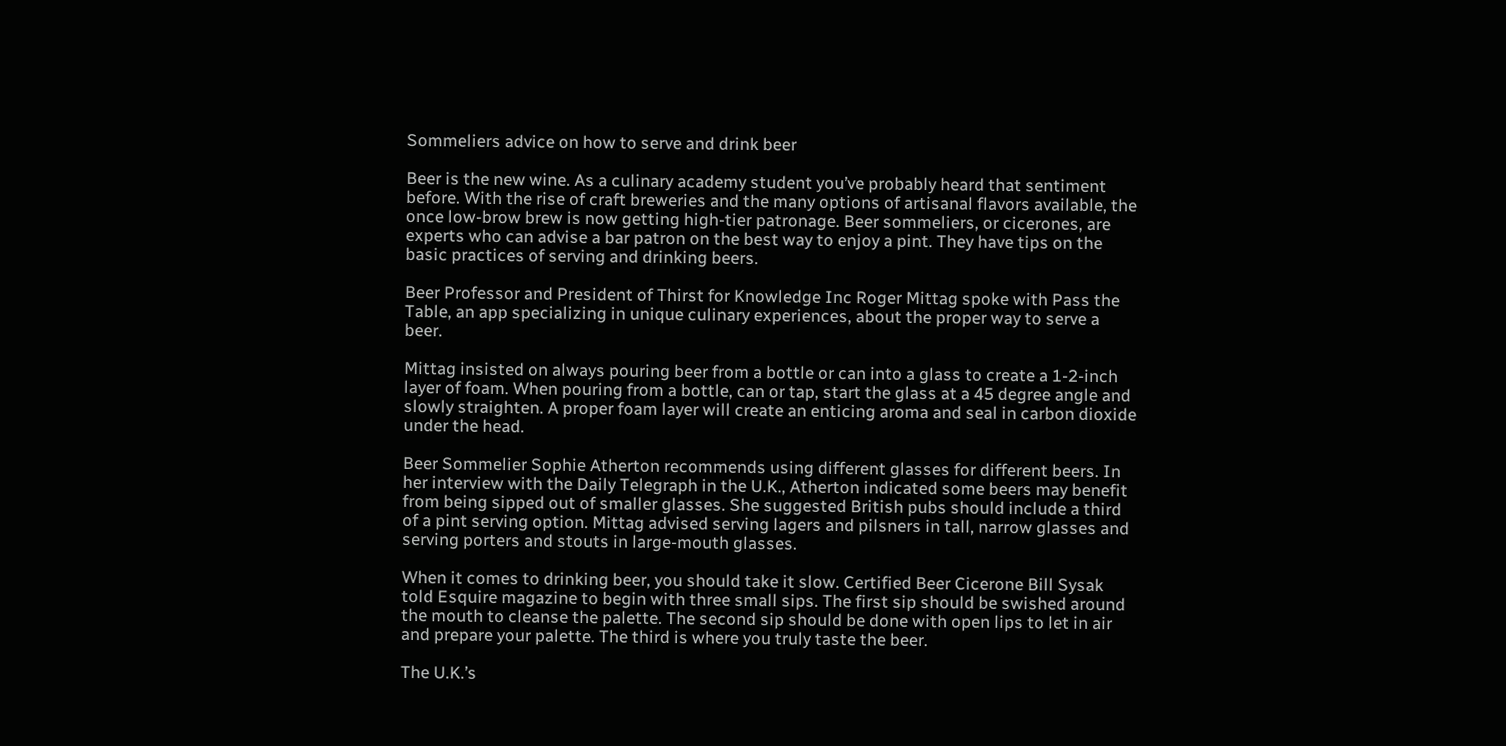Sommeliers advice on how to serve and drink beer

Beer is the new wine. As a culinary academy student you’ve probably heard that sentiment before. With the rise of craft breweries and the many options of artisanal flavors available, the once low-brow brew is now getting high-tier patronage. Beer sommeliers, or cicerones, are experts who can advise a bar patron on the best way to enjoy a pint. They have tips on the basic practices of serving and drinking beers.

Beer Professor and President of Thirst for Knowledge Inc Roger Mittag spoke with Pass the Table, an app specializing in unique culinary experiences, about the proper way to serve a beer.

Mittag insisted on always pouring beer from a bottle or can into a glass to create a 1-2-inch layer of foam. When pouring from a bottle, can or tap, start the glass at a 45 degree angle and slowly straighten. A proper foam layer will create an enticing aroma and seal in carbon dioxide under the head.

Beer Sommelier Sophie Atherton recommends using different glasses for different beers. In her interview with the Daily Telegraph in the U.K., Atherton indicated some beers may benefit from being sipped out of smaller glasses. She suggested British pubs should include a third of a pint serving option. Mittag advised serving lagers and pilsners in tall, narrow glasses and serving porters and stouts in large-mouth glasses.

When it comes to drinking beer, you should take it slow. Certified Beer Cicerone Bill Sysak told Esquire magazine to begin with three small sips. The first sip should be swished around the mouth to cleanse the palette. The second sip should be done with open lips to let in air and prepare your palette. The third is where you truly taste the beer.

The U.K.’s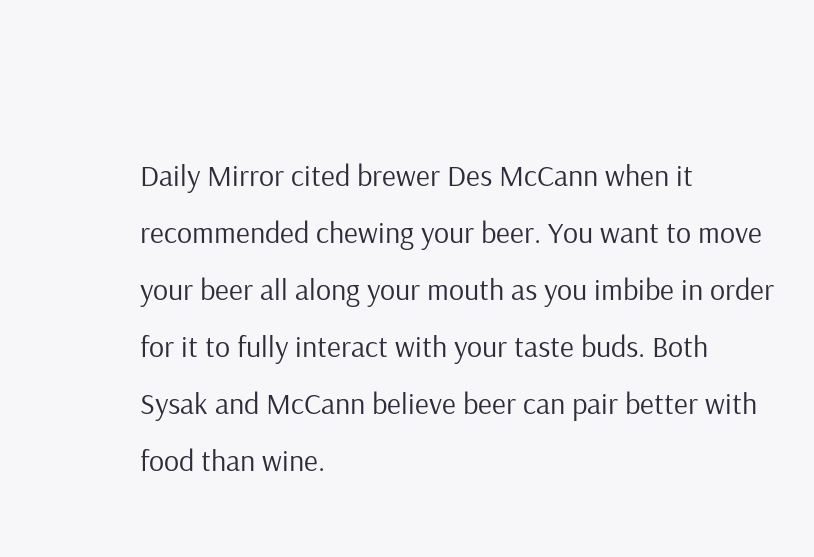Daily Mirror cited brewer Des McCann when it recommended chewing your beer. You want to move your beer all along your mouth as you imbibe in order for it to fully interact with your taste buds. Both Sysak and McCann believe beer can pair better with food than wine.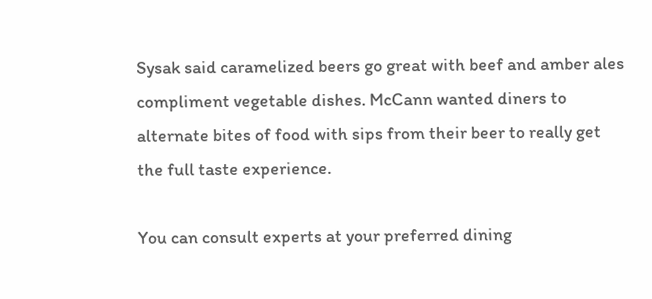Sysak said caramelized beers go great with beef and amber ales compliment vegetable dishes. McCann wanted diners to alternate bites of food with sips from their beer to really get the full taste experience.

You can consult experts at your preferred dining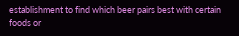establishment to find which beer pairs best with certain foods or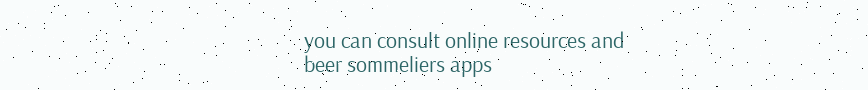you can consult online resources and beer sommeliers apps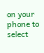on your phone to select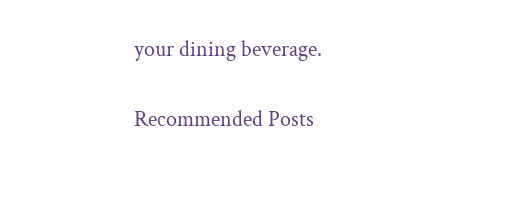your dining beverage.

Recommended Posts